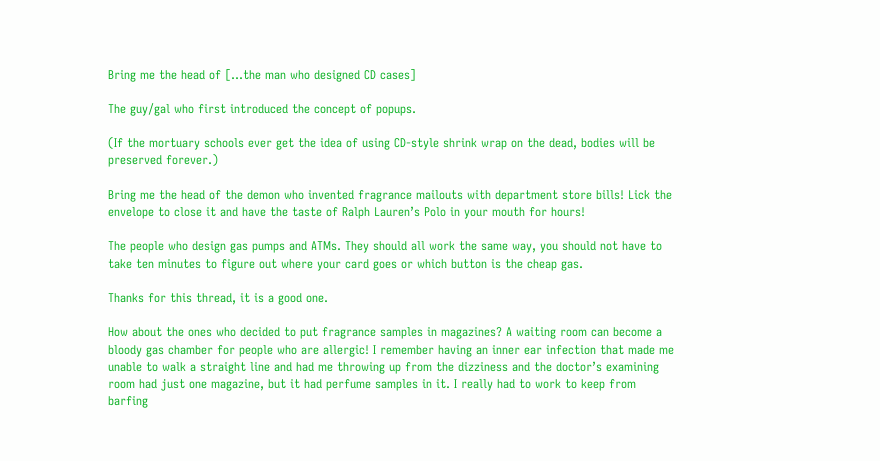Bring me the head of [...the man who designed CD cases]

The guy/gal who first introduced the concept of popups.

(If the mortuary schools ever get the idea of using CD-style shrink wrap on the dead, bodies will be preserved forever.)

Bring me the head of the demon who invented fragrance mailouts with department store bills! Lick the envelope to close it and have the taste of Ralph Lauren’s Polo in your mouth for hours!

The people who design gas pumps and ATMs. They should all work the same way, you should not have to take ten minutes to figure out where your card goes or which button is the cheap gas.

Thanks for this thread, it is a good one.

How about the ones who decided to put fragrance samples in magazines? A waiting room can become a bloody gas chamber for people who are allergic! I remember having an inner ear infection that made me unable to walk a straight line and had me throwing up from the dizziness and the doctor’s examining room had just one magazine, but it had perfume samples in it. I really had to work to keep from barfing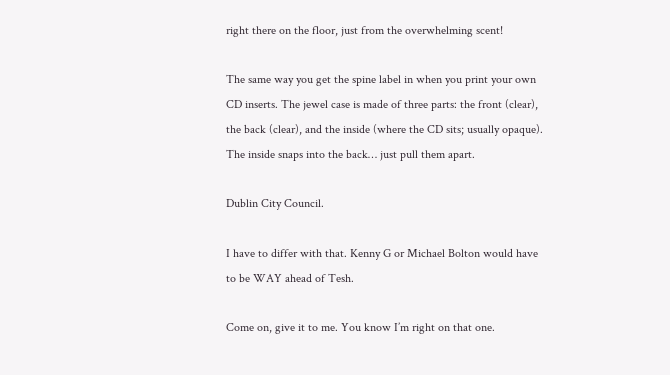right there on the floor, just from the overwhelming scent!

The same way you get the spine label in when you print your own CD inserts. The jewel case is made of three parts: the front (clear), the back (clear), and the inside (where the CD sits; usually opaque). The inside snaps into the back… just pull them apart.

Dublin City Council.

I have to differ with that. Kenny G or Michael Bolton would have to be WAY ahead of Tesh.

Come on, give it to me. You know I’m right on that one.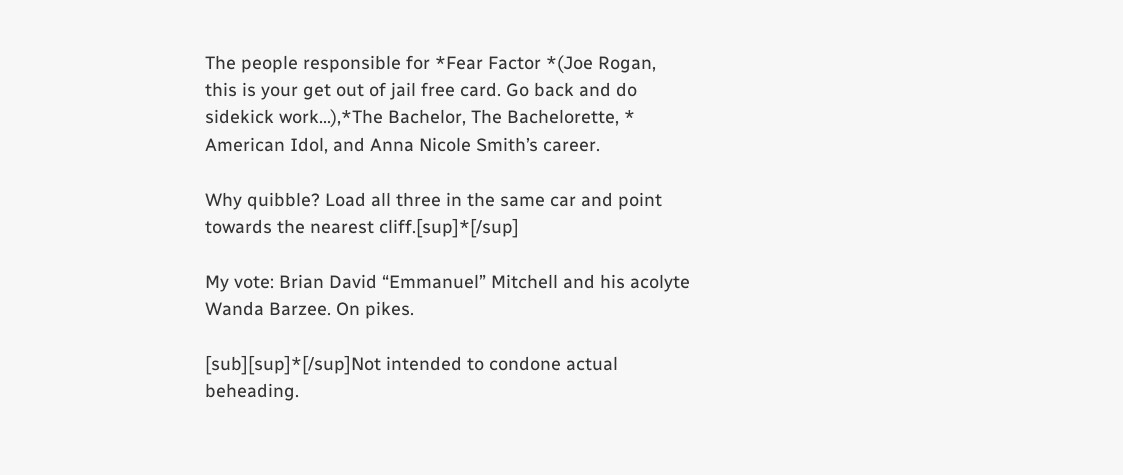The people responsible for *Fear Factor *(Joe Rogan, this is your get out of jail free card. Go back and do sidekick work…),*The Bachelor, The Bachelorette, * American Idol, and Anna Nicole Smith’s career.

Why quibble? Load all three in the same car and point towards the nearest cliff.[sup]*[/sup]

My vote: Brian David “Emmanuel” Mitchell and his acolyte Wanda Barzee. On pikes.

[sub][sup]*[/sup]Not intended to condone actual beheading.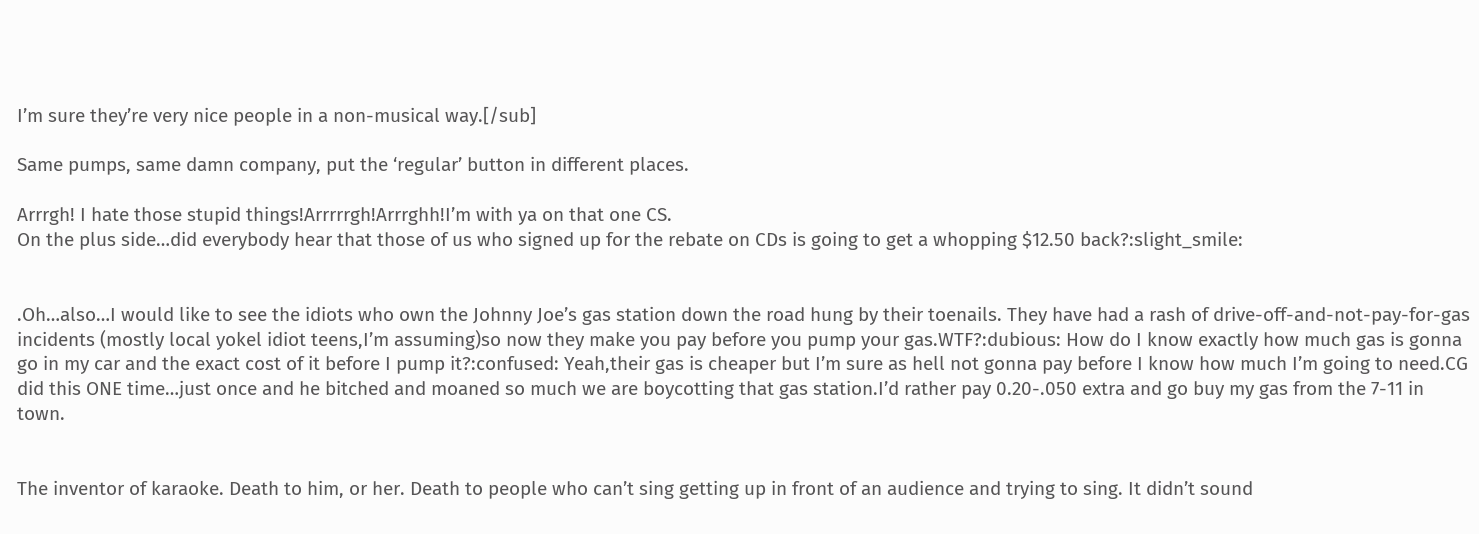I’m sure they’re very nice people in a non-musical way.[/sub]

Same pumps, same damn company, put the ‘regular’ button in different places.

Arrrgh! I hate those stupid things!Arrrrrgh!Arrrghh!I’m with ya on that one CS.
On the plus side…did everybody hear that those of us who signed up for the rebate on CDs is going to get a whopping $12.50 back?:slight_smile:


.Oh…also…I would like to see the idiots who own the Johnny Joe’s gas station down the road hung by their toenails. They have had a rash of drive-off-and-not-pay-for-gas incidents (mostly local yokel idiot teens,I’m assuming)so now they make you pay before you pump your gas.WTF?:dubious: How do I know exactly how much gas is gonna go in my car and the exact cost of it before I pump it?:confused: Yeah,their gas is cheaper but I’m sure as hell not gonna pay before I know how much I’m going to need.CG did this ONE time…just once and he bitched and moaned so much we are boycotting that gas station.I’d rather pay 0.20-.050 extra and go buy my gas from the 7-11 in town.


The inventor of karaoke. Death to him, or her. Death to people who can’t sing getting up in front of an audience and trying to sing. It didn’t sound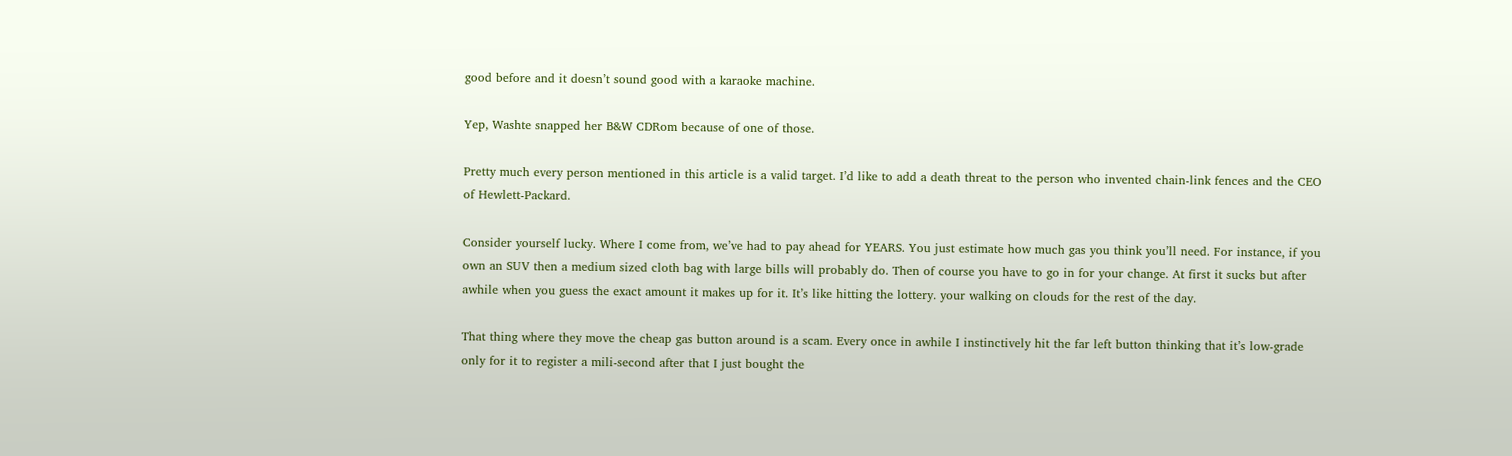good before and it doesn’t sound good with a karaoke machine.

Yep, Washte snapped her B&W CDRom because of one of those.

Pretty much every person mentioned in this article is a valid target. I’d like to add a death threat to the person who invented chain-link fences and the CEO of Hewlett-Packard.

Consider yourself lucky. Where I come from, we’ve had to pay ahead for YEARS. You just estimate how much gas you think you’ll need. For instance, if you own an SUV then a medium sized cloth bag with large bills will probably do. Then of course you have to go in for your change. At first it sucks but after awhile when you guess the exact amount it makes up for it. It’s like hitting the lottery. your walking on clouds for the rest of the day.

That thing where they move the cheap gas button around is a scam. Every once in awhile I instinctively hit the far left button thinking that it’s low-grade only for it to register a mili-second after that I just bought the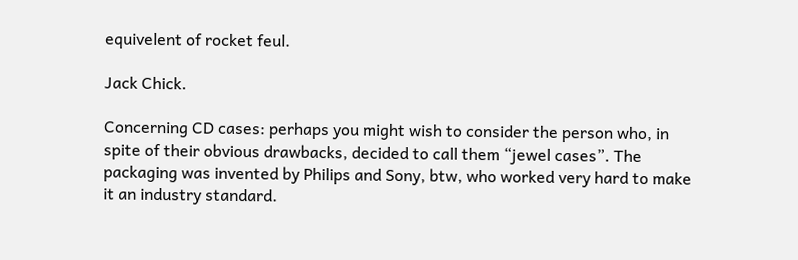equivelent of rocket feul.

Jack Chick.

Concerning CD cases: perhaps you might wish to consider the person who, in spite of their obvious drawbacks, decided to call them “jewel cases”. The packaging was invented by Philips and Sony, btw, who worked very hard to make it an industry standard.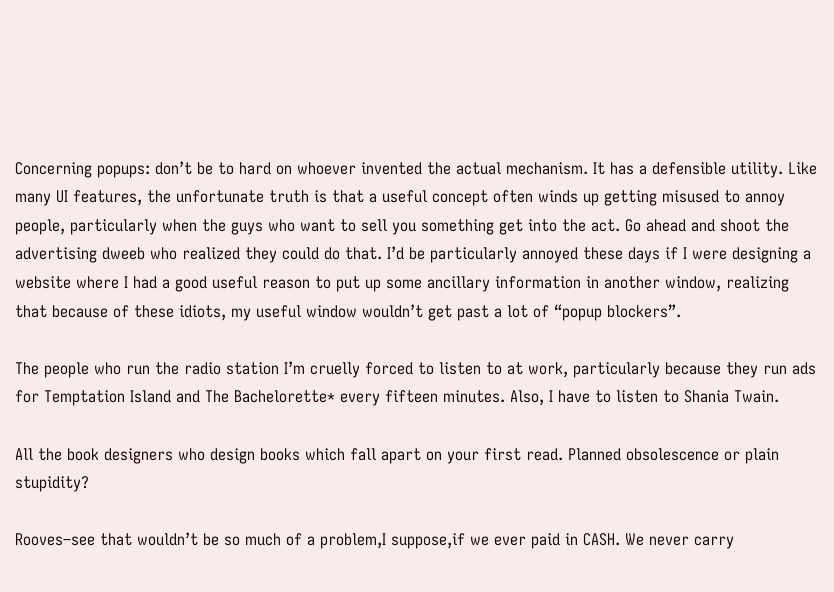Concerning popups: don’t be to hard on whoever invented the actual mechanism. It has a defensible utility. Like many UI features, the unfortunate truth is that a useful concept often winds up getting misused to annoy people, particularly when the guys who want to sell you something get into the act. Go ahead and shoot the advertising dweeb who realized they could do that. I’d be particularly annoyed these days if I were designing a website where I had a good useful reason to put up some ancillary information in another window, realizing that because of these idiots, my useful window wouldn’t get past a lot of “popup blockers”.

The people who run the radio station I’m cruelly forced to listen to at work, particularly because they run ads for Temptation Island and The Bachelorette* every fifteen minutes. Also, I have to listen to Shania Twain.

All the book designers who design books which fall apart on your first read. Planned obsolescence or plain stupidity?

Rooves–see that wouldn’t be so much of a problem,I suppose,if we ever paid in CASH. We never carry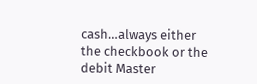cash…always either the checkbook or the debit Master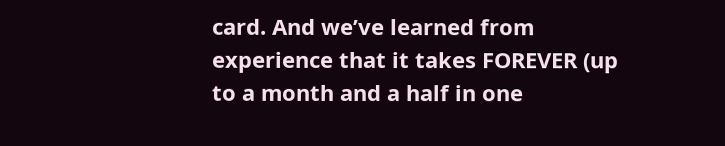card. And we’ve learned from experience that it takes FOREVER (up to a month and a half in one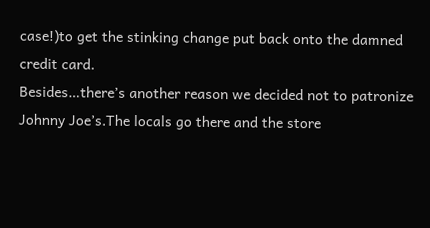case!)to get the stinking change put back onto the damned credit card.
Besides…there’s another reason we decided not to patronize Johnny Joe’s.The locals go there and the store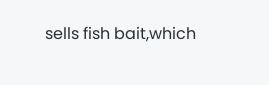sells fish bait,which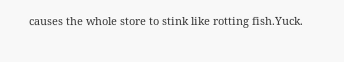causes the whole store to stink like rotting fish.Yuck.